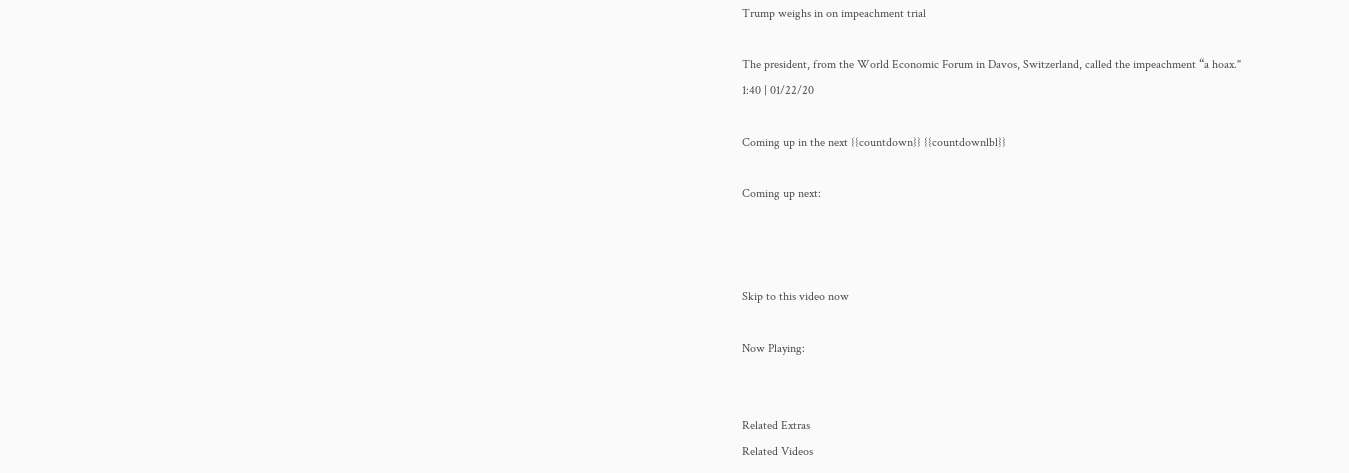Trump weighs in on impeachment trial

The president, from the World Economic Forum in Davos, Switzerland, called the impeachment “a hoax."
1:40 | 01/22/20

Coming up in the next {{countdown}} {{countdownlbl}}

Coming up next:



Skip to this video now

Now Playing:


Related Extras
Related Videos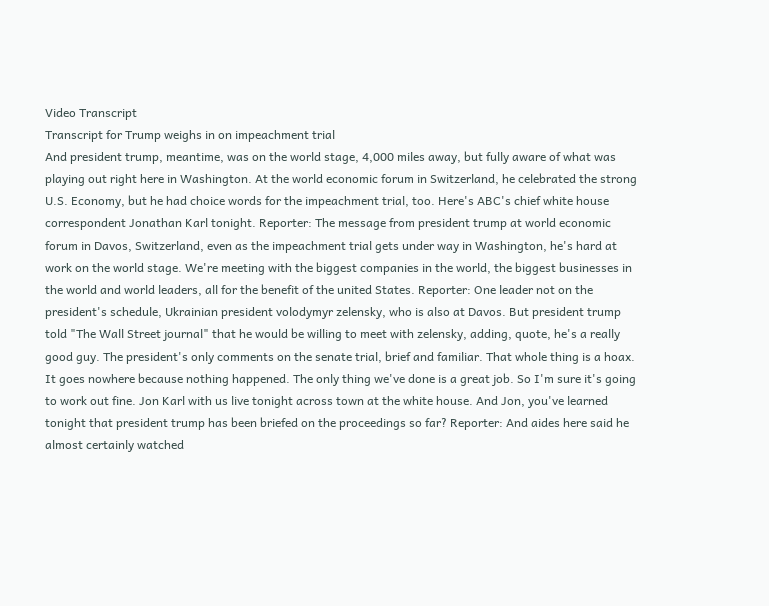Video Transcript
Transcript for Trump weighs in on impeachment trial
And president trump, meantime, was on the world stage, 4,000 miles away, but fully aware of what was playing out right here in Washington. At the world economic forum in Switzerland, he celebrated the strong U.S. Economy, but he had choice words for the impeachment trial, too. Here's ABC's chief white house correspondent Jonathan Karl tonight. Reporter: The message from president trump at world economic forum in Davos, Switzerland, even as the impeachment trial gets under way in Washington, he's hard at work on the world stage. We're meeting with the biggest companies in the world, the biggest businesses in the world and world leaders, all for the benefit of the united States. Reporter: One leader not on the president's schedule, Ukrainian president volodymyr zelensky, who is also at Davos. But president trump told "The Wall Street journal" that he would be willing to meet with zelensky, adding, quote, he's a really good guy. The president's only comments on the senate trial, brief and familiar. That whole thing is a hoax. It goes nowhere because nothing happened. The only thing we've done is a great job. So I'm sure it's going to work out fine. Jon Karl with us live tonight across town at the white house. And Jon, you've learned tonight that president trump has been briefed on the proceedings so far? Reporter: And aides here said he almost certainly watched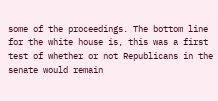some of the proceedings. The bottom line for the white house is, this was a first test of whether or not Republicans in the senate would remain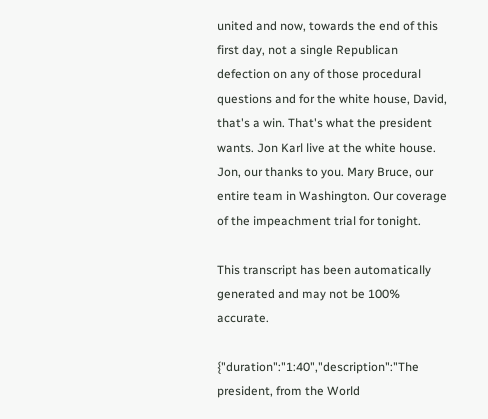united and now, towards the end of this first day, not a single Republican defection on any of those procedural questions and for the white house, David, that's a win. That's what the president wants. Jon Karl live at the white house. Jon, our thanks to you. Mary Bruce, our entire team in Washington. Our coverage of the impeachment trial for tonight.

This transcript has been automatically generated and may not be 100% accurate.

{"duration":"1:40","description":"The president, from the World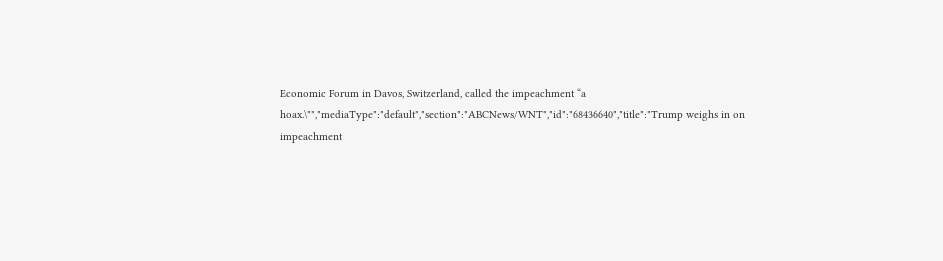Economic Forum in Davos, Switzerland, called the impeachment “a hoax.\"","mediaType":"default","section":"ABCNews/WNT","id":"68436640","title":"Trump weighs in on impeachment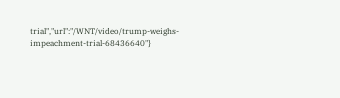trial","url":"/WNT/video/trump-weighs-impeachment-trial-68436640"}